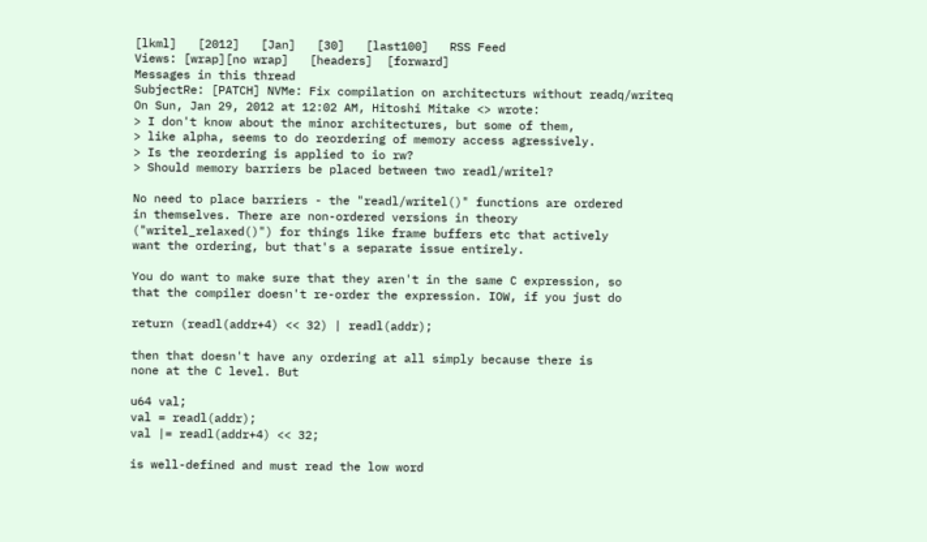[lkml]   [2012]   [Jan]   [30]   [last100]   RSS Feed
Views: [wrap][no wrap]   [headers]  [forward]
Messages in this thread
SubjectRe: [PATCH] NVMe: Fix compilation on architecturs without readq/writeq
On Sun, Jan 29, 2012 at 12:02 AM, Hitoshi Mitake <> wrote:
> I don't know about the minor architectures, but some of them,
> like alpha, seems to do reordering of memory access agressively.
> Is the reordering is applied to io rw?
> Should memory barriers be placed between two readl/writel?

No need to place barriers - the "readl/writel()" functions are ordered
in themselves. There are non-ordered versions in theory
("writel_relaxed()") for things like frame buffers etc that actively
want the ordering, but that's a separate issue entirely.

You do want to make sure that they aren't in the same C expression, so
that the compiler doesn't re-order the expression. IOW, if you just do

return (readl(addr+4) << 32) | readl(addr);

then that doesn't have any ordering at all simply because there is
none at the C level. But

u64 val;
val = readl(addr);
val |= readl(addr+4) << 32;

is well-defined and must read the low word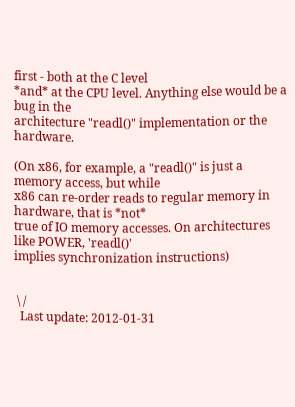first - both at the C level
*and* at the CPU level. Anything else would be a bug in the
architecture "readl()" implementation or the hardware.

(On x86, for example, a "readl()" is just a memory access, but while
x86 can re-order reads to regular memory in hardware, that is *not*
true of IO memory accesses. On architectures like POWER, 'readl()'
implies synchronization instructions)


 \ /
  Last update: 2012-01-31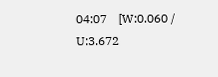04:07    [W:0.060 / U:3.672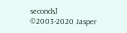seconds]
©2003-2020 Jasper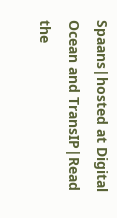Spaans|hosted at Digital Ocean and TransIP|Read the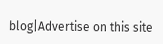blog|Advertise on this site